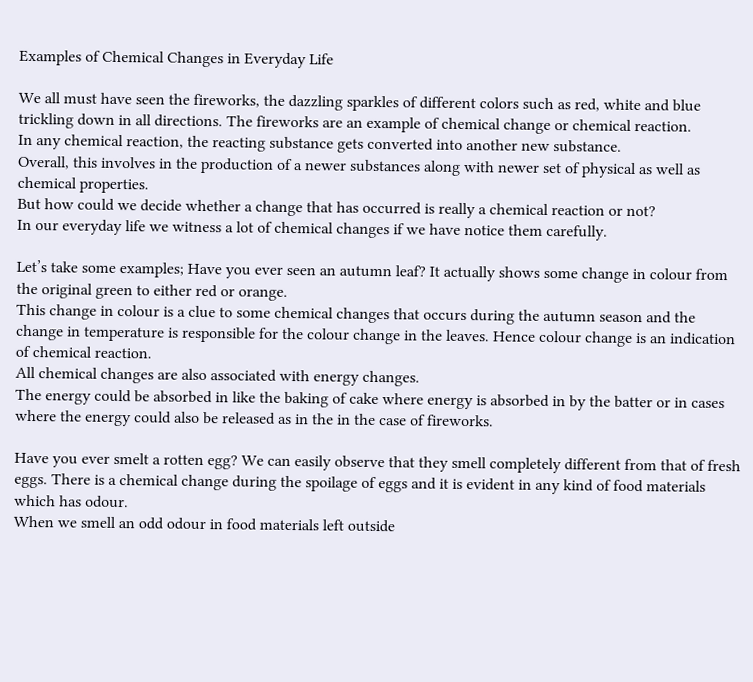Examples of Chemical Changes in Everyday Life

We all must have seen the fireworks, the dazzling sparkles of different colors such as red, white and blue trickling down in all directions. The fireworks are an example of chemical change or chemical reaction.
In any chemical reaction, the reacting substance gets converted into another new substance.
Overall, this involves in the production of a newer substances along with newer set of physical as well as chemical properties.
But how could we decide whether a change that has occurred is really a chemical reaction or not?
In our everyday life we witness a lot of chemical changes if we have notice them carefully.

Let’s take some examples; Have you ever seen an autumn leaf? It actually shows some change in colour from the original green to either red or orange.
This change in colour is a clue to some chemical changes that occurs during the autumn season and the change in temperature is responsible for the colour change in the leaves. Hence colour change is an indication of chemical reaction.
All chemical changes are also associated with energy changes.
The energy could be absorbed in like the baking of cake where energy is absorbed in by the batter or in cases where the energy could also be released as in the in the case of fireworks.

Have you ever smelt a rotten egg? We can easily observe that they smell completely different from that of fresh eggs. There is a chemical change during the spoilage of eggs and it is evident in any kind of food materials which has odour.
When we smell an odd odour in food materials left outside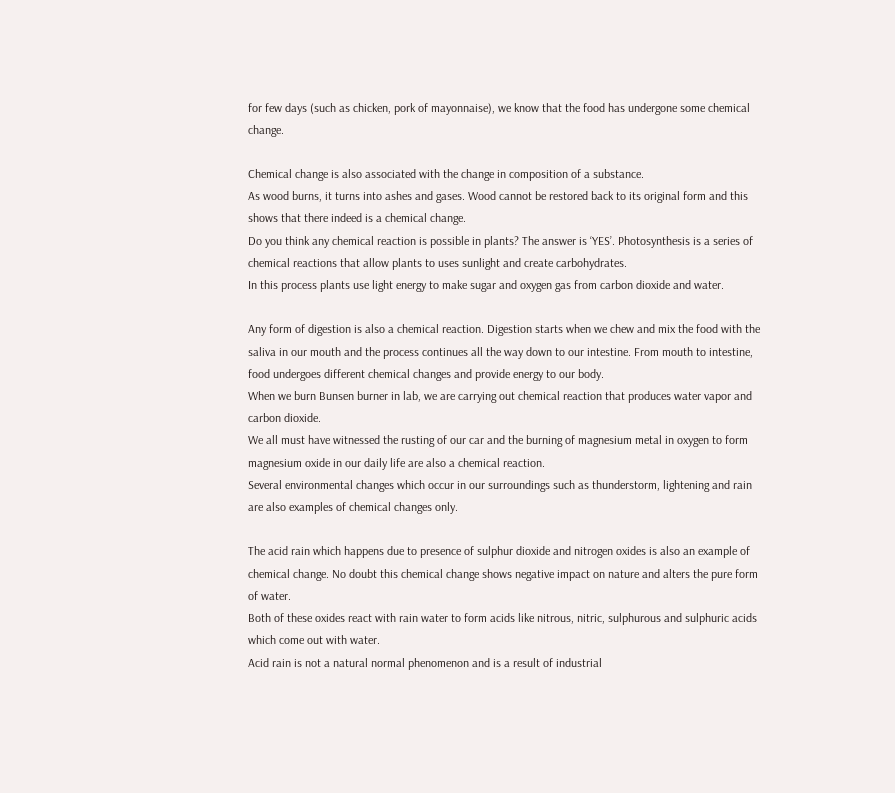for few days (such as chicken, pork of mayonnaise), we know that the food has undergone some chemical change.

Chemical change is also associated with the change in composition of a substance.
As wood burns, it turns into ashes and gases. Wood cannot be restored back to its original form and this shows that there indeed is a chemical change.
Do you think any chemical reaction is possible in plants? The answer is ‘YES’. Photosynthesis is a series of chemical reactions that allow plants to uses sunlight and create carbohydrates.
In this process plants use light energy to make sugar and oxygen gas from carbon dioxide and water.

Any form of digestion is also a chemical reaction. Digestion starts when we chew and mix the food with the saliva in our mouth and the process continues all the way down to our intestine. From mouth to intestine, food undergoes different chemical changes and provide energy to our body.
When we burn Bunsen burner in lab, we are carrying out chemical reaction that produces water vapor and carbon dioxide.
We all must have witnessed the rusting of our car and the burning of magnesium metal in oxygen to form magnesium oxide in our daily life are also a chemical reaction.
Several environmental changes which occur in our surroundings such as thunderstorm, lightening and rain are also examples of chemical changes only.

The acid rain which happens due to presence of sulphur dioxide and nitrogen oxides is also an example of chemical change. No doubt this chemical change shows negative impact on nature and alters the pure form of water.
Both of these oxides react with rain water to form acids like nitrous, nitric, sulphurous and sulphuric acids which come out with water.
Acid rain is not a natural normal phenomenon and is a result of industrial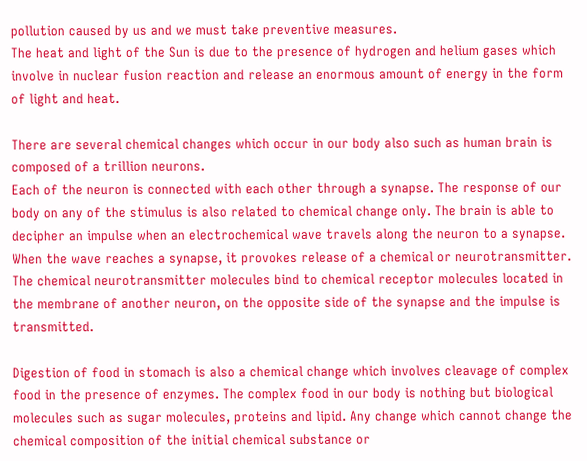pollution caused by us and we must take preventive measures.
The heat and light of the Sun is due to the presence of hydrogen and helium gases which involve in nuclear fusion reaction and release an enormous amount of energy in the form of light and heat.

There are several chemical changes which occur in our body also such as human brain is composed of a trillion neurons.
Each of the neuron is connected with each other through a synapse. The response of our body on any of the stimulus is also related to chemical change only. The brain is able to decipher an impulse when an electrochemical wave travels along the neuron to a synapse. When the wave reaches a synapse, it provokes release of a chemical or neurotransmitter. The chemical neurotransmitter molecules bind to chemical receptor molecules located in the membrane of another neuron, on the opposite side of the synapse and the impulse is transmitted.

Digestion of food in stomach is also a chemical change which involves cleavage of complex food in the presence of enzymes. The complex food in our body is nothing but biological molecules such as sugar molecules, proteins and lipid. Any change which cannot change the chemical composition of the initial chemical substance or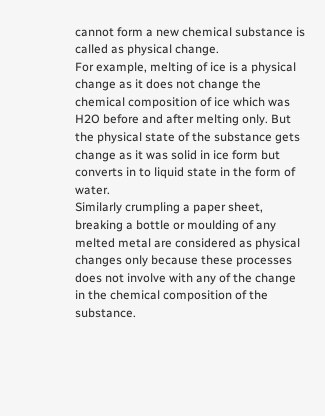cannot form a new chemical substance is called as physical change.
For example, melting of ice is a physical change as it does not change the chemical composition of ice which was H2O before and after melting only. But the physical state of the substance gets change as it was solid in ice form but converts in to liquid state in the form of water.
Similarly crumpling a paper sheet, breaking a bottle or moulding of any melted metal are considered as physical changes only because these processes does not involve with any of the change in the chemical composition of the substance.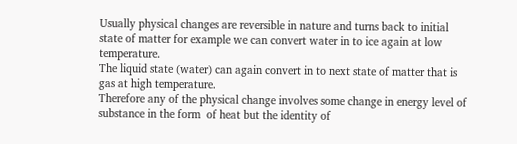Usually physical changes are reversible in nature and turns back to initial state of matter for example we can convert water in to ice again at low temperature.
The liquid state (water) can again convert in to next state of matter that is gas at high temperature.
Therefore any of the physical change involves some change in energy level of substance in the form  of heat but the identity of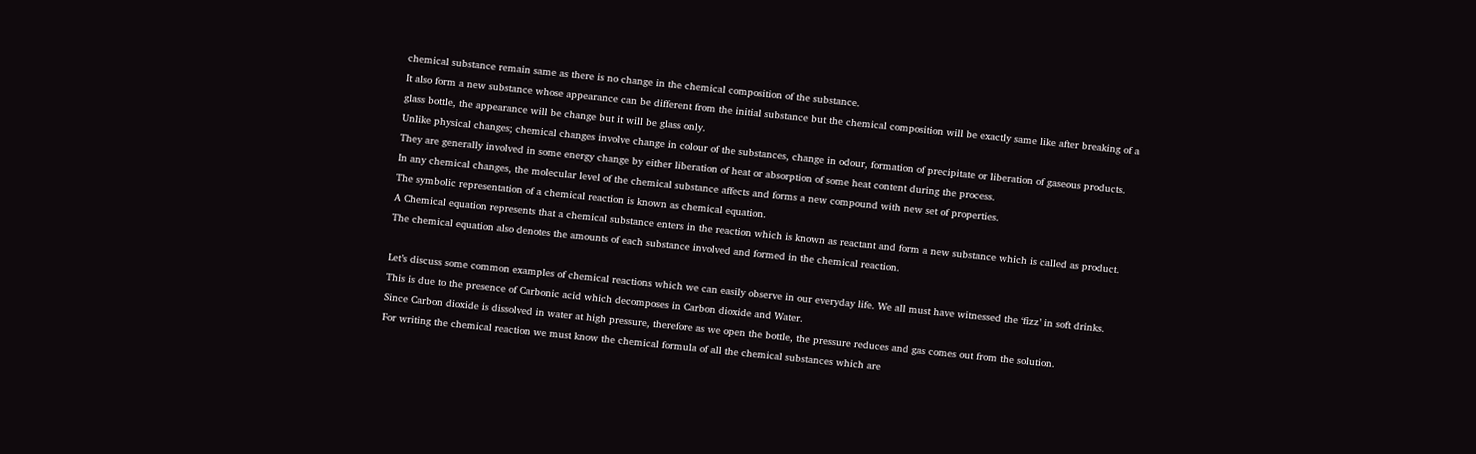chemical substance remain same as there is no change in the chemical composition of the substance.
It also form a new substance whose appearance can be different from the initial substance but the chemical composition will be exactly same like after breaking of a glass bottle, the appearance will be change but it will be glass only.
Unlike physical changes; chemical changes involve change in colour of the substances, change in odour, formation of precipitate or liberation of gaseous products.
They are generally involved in some energy change by either liberation of heat or absorption of some heat content during the process.
In any chemical changes, the molecular level of the chemical substance affects and forms a new compound with new set of properties.
The symbolic representation of a chemical reaction is known as chemical equation.
A Chemical equation represents that a chemical substance enters in the reaction which is known as reactant and form a new substance which is called as product.
The chemical equation also denotes the amounts of each substance involved and formed in the chemical reaction.

Let’s discuss some common examples of chemical reactions which we can easily observe in our everyday life. We all must have witnessed the ‘fizz’ in soft drinks.
This is due to the presence of Carbonic acid which decomposes in Carbon dioxide and Water.
Since Carbon dioxide is dissolved in water at high pressure, therefore as we open the bottle, the pressure reduces and gas comes out from the solution.
For writing the chemical reaction we must know the chemical formula of all the chemical substances which are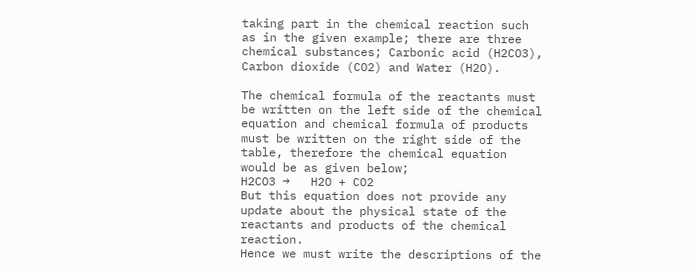taking part in the chemical reaction such as in the given example; there are three chemical substances; Carbonic acid (H2CO3), Carbon dioxide (CO2) and Water (H2O).

The chemical formula of the reactants must be written on the left side of the chemical equation and chemical formula of products must be written on the right side of the table, therefore the chemical equation would be as given below;
H2CO3 →   H2O + CO2
But this equation does not provide any update about the physical state of the reactants and products of the chemical reaction.
Hence we must write the descriptions of the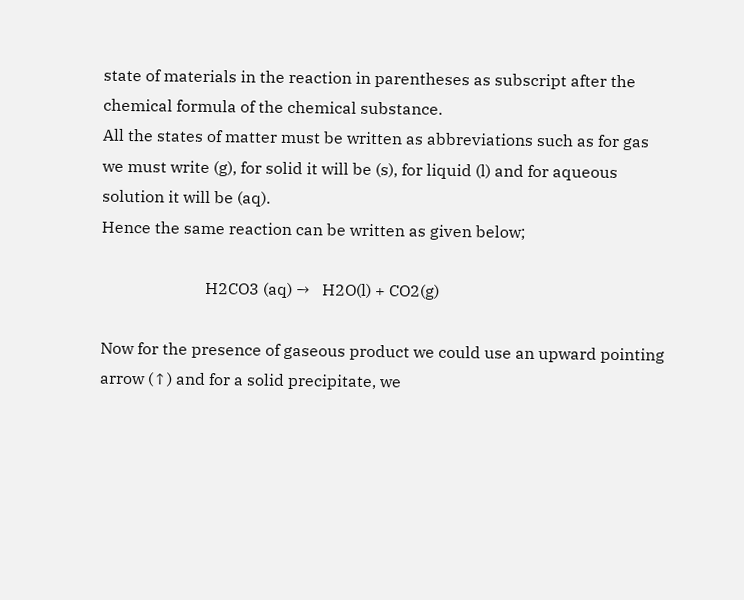state of materials in the reaction in parentheses as subscript after the chemical formula of the chemical substance.
All the states of matter must be written as abbreviations such as for gas we must write (g), for solid it will be (s), for liquid (l) and for aqueous solution it will be (aq).
Hence the same reaction can be written as given below;

                          H2CO3 (aq) →   H2O(l) + CO2(g)

Now for the presence of gaseous product we could use an upward pointing arrow (↑) and for a solid precipitate, we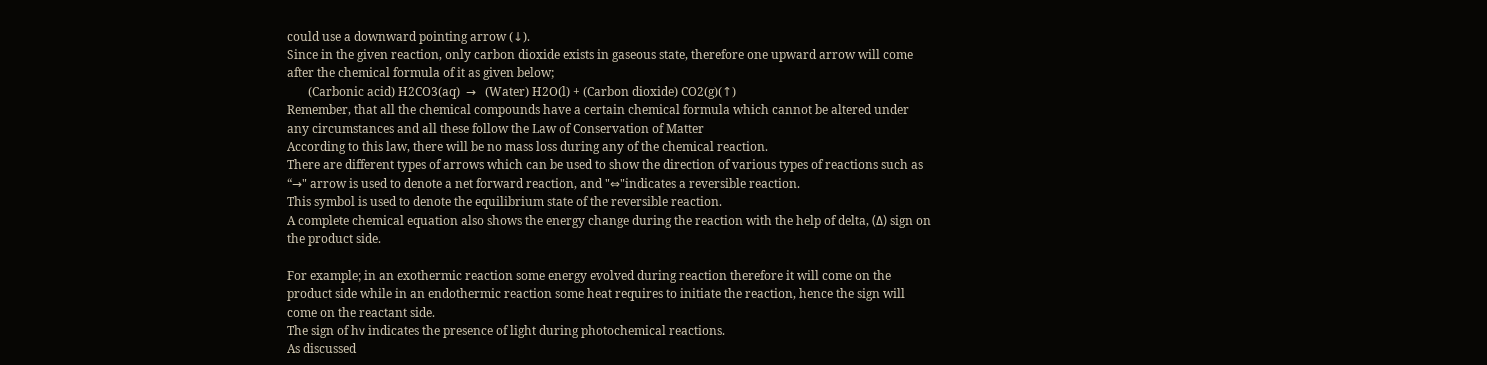could use a downward pointing arrow (↓).
Since in the given reaction, only carbon dioxide exists in gaseous state, therefore one upward arrow will come after the chemical formula of it as given below;
       (Carbonic acid) H2CO3(aq)  →   (Water) H2O(l) + (Carbon dioxide) CO2(g)(↑)
Remember, that all the chemical compounds have a certain chemical formula which cannot be altered under any circumstances and all these follow the Law of Conservation of Matter
According to this law, there will be no mass loss during any of the chemical reaction.
There are different types of arrows which can be used to show the direction of various types of reactions such as “→" arrow is used to denote a net forward reaction, and "⇔"indicates a reversible reaction.
This symbol is used to denote the equilibrium state of the reversible reaction.
A complete chemical equation also shows the energy change during the reaction with the help of delta, (Δ) sign on the product side.

For example; in an exothermic reaction some energy evolved during reaction therefore it will come on the product side while in an endothermic reaction some heat requires to initiate the reaction, hence the sign will come on the reactant side.
The sign of hν indicates the presence of light during photochemical reactions.
As discussed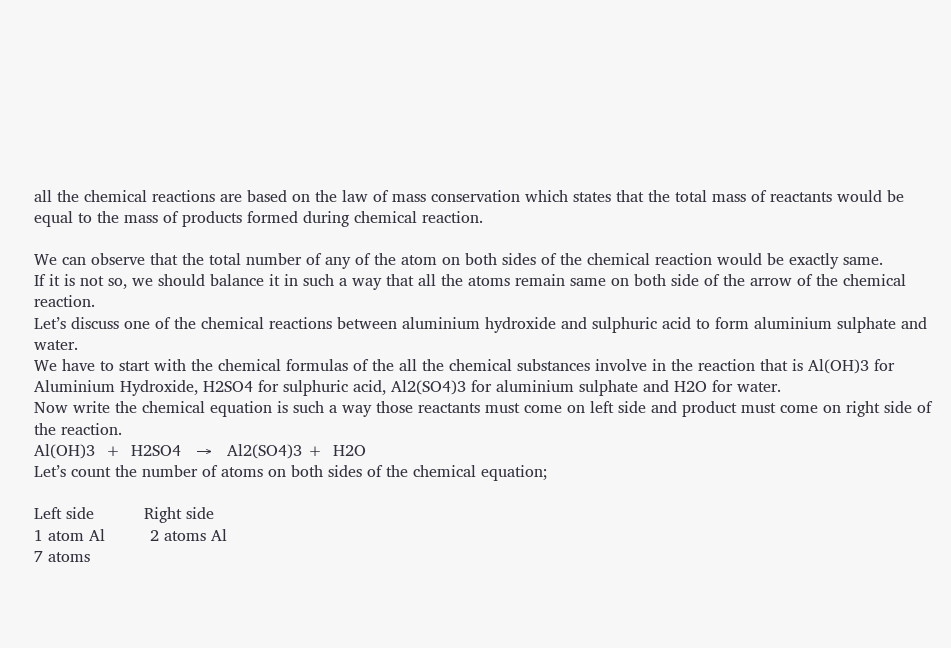all the chemical reactions are based on the law of mass conservation which states that the total mass of reactants would be equal to the mass of products formed during chemical reaction.

We can observe that the total number of any of the atom on both sides of the chemical reaction would be exactly same.
If it is not so, we should balance it in such a way that all the atoms remain same on both side of the arrow of the chemical reaction.
Let’s discuss one of the chemical reactions between aluminium hydroxide and sulphuric acid to form aluminium sulphate and water.
We have to start with the chemical formulas of the all the chemical substances involve in the reaction that is Al(OH)3 for Aluminium Hydroxide, H2SO4 for sulphuric acid, Al2(SO4)3 for aluminium sulphate and H2O for water.
Now write the chemical equation is such a way those reactants must come on left side and product must come on right side of the reaction.
Al(OH)3  +  H2SO4   →   Al2(SO4)3 +  H2O
Let’s count the number of atoms on both sides of the chemical equation;

Left side          Right side
1 atom Al         2 atoms Al
7 atoms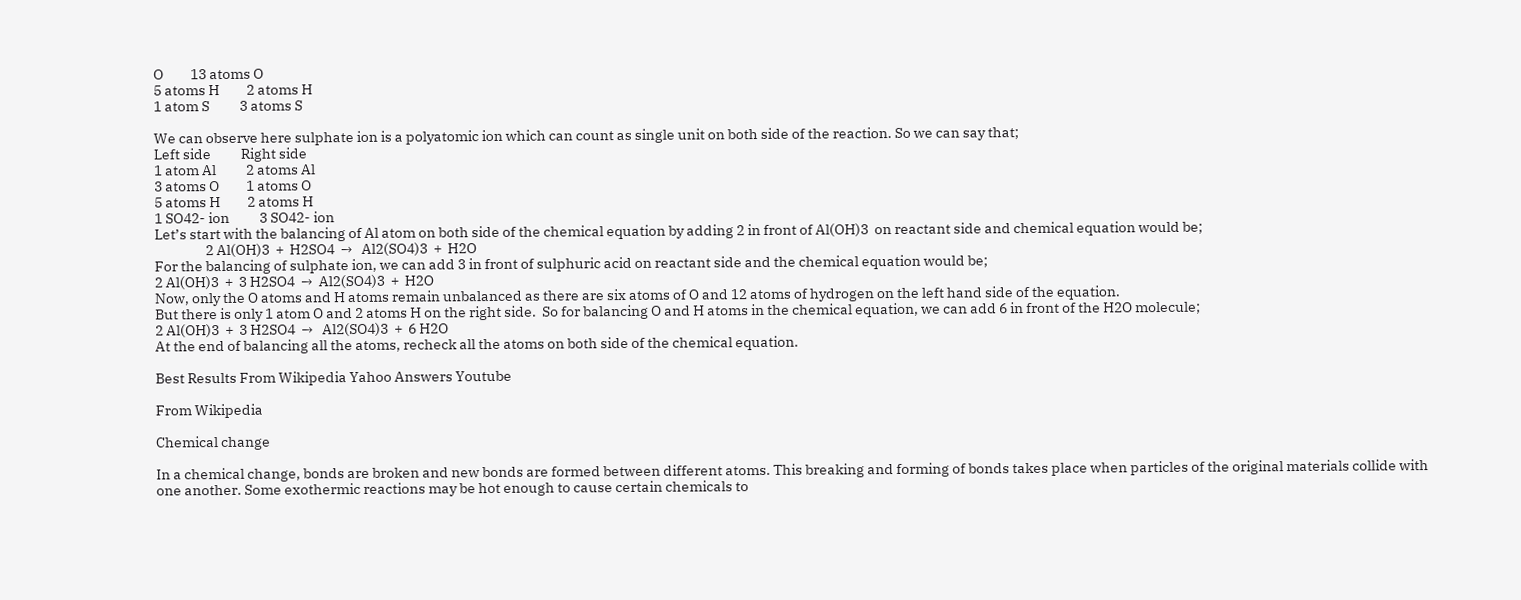O         13 atoms O
5 atoms H         2 atoms H
1 atom S          3 atoms S

We can observe here sulphate ion is a polyatomic ion which can count as single unit on both side of the reaction. So we can say that;
Left side          Right side
1 atom Al          2 atoms Al
3 atoms O         1 atoms O
5 atoms H         2 atoms H
1 SO42- ion          3 SO42- ion
Let’s start with the balancing of Al atom on both side of the chemical equation by adding 2 in front of Al(OH)3  on reactant side and chemical equation would be;
                 2 Al(OH)3  +  H2SO4  →   Al2(SO4)3  +  H2O
For the balancing of sulphate ion, we can add 3 in front of sulphuric acid on reactant side and the chemical equation would be;
2 Al(OH)3  +  3 H2SO4  →  Al2(SO4)3  +  H2O
Now, only the O atoms and H atoms remain unbalanced as there are six atoms of O and 12 atoms of hydrogen on the left hand side of the equation.
But there is only 1 atom O and 2 atoms H on the right side.  So for balancing O and H atoms in the chemical equation, we can add 6 in front of the H2O molecule;
2 Al(OH)3  +  3 H2SO4  →   Al2(SO4)3  +  6 H2O
At the end of balancing all the atoms, recheck all the atoms on both side of the chemical equation.

Best Results From Wikipedia Yahoo Answers Youtube

From Wikipedia

Chemical change

In a chemical change, bonds are broken and new bonds are formed between different atoms. This breaking and forming of bonds takes place when particles of the original materials collide with one another. Some exothermic reactions may be hot enough to cause certain chemicals to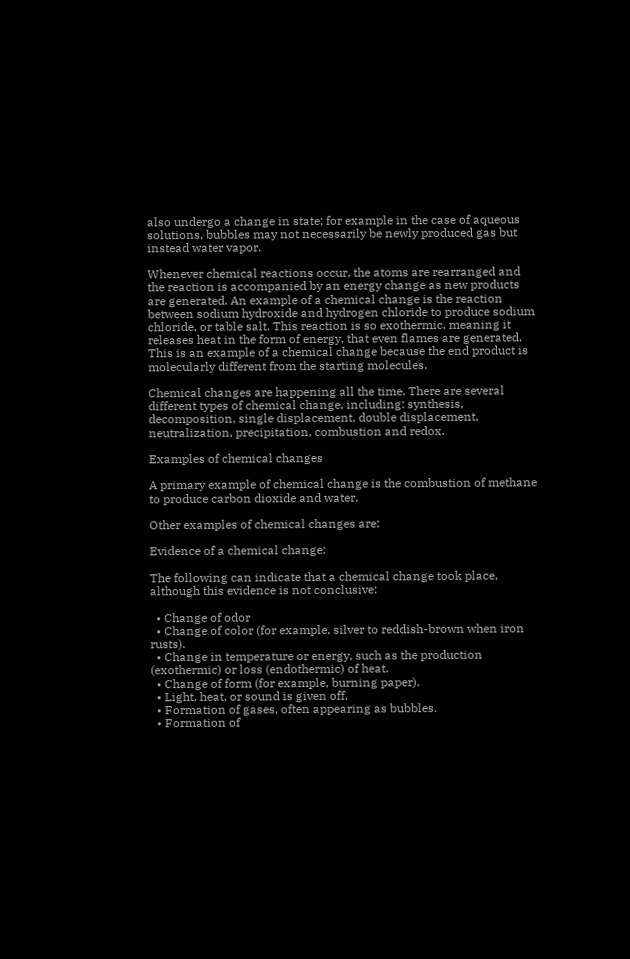also undergo a change in state; for example in the case of aqueous solutions, bubbles may not necessarily be newly produced gas but instead water vapor.

Whenever chemical reactions occur, the atoms are rearranged and the reaction is accompanied by an energy change as new products are generated. An example of a chemical change is the reaction between sodium hydroxide and hydrogen chloride to produce sodium chloride, or table salt. This reaction is so exothermic, meaning it releases heat in the form of energy, that even flames are generated. This is an example of a chemical change because the end product is molecularly different from the starting molecules.

Chemical changes are happening all the time. There are several different types of chemical change, including: synthesis, decomposition, single displacement, double displacement, neutralization, precipitation, combustion and redox.

Examples of chemical changes

A primary example of chemical change is the combustion of methane to produce carbon dioxide and water.

Other examples of chemical changes are:

Evidence of a chemical change:

The following can indicate that a chemical change took place, although this evidence is not conclusive:

  • Change of odor
  • Change of color (for example, silver to reddish-brown when iron rusts).
  • Change in temperature or energy, such as the production (exothermic) or loss (endothermic) of heat.
  • Change of form (for example, burning paper).
  • Light, heat, or sound is given off.
  • Formation of gases, often appearing as bubbles.
  • Formation of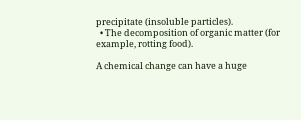precipitate (insoluble particles).
  • The decomposition of organic matter (for example, rotting food).

A chemical change can have a huge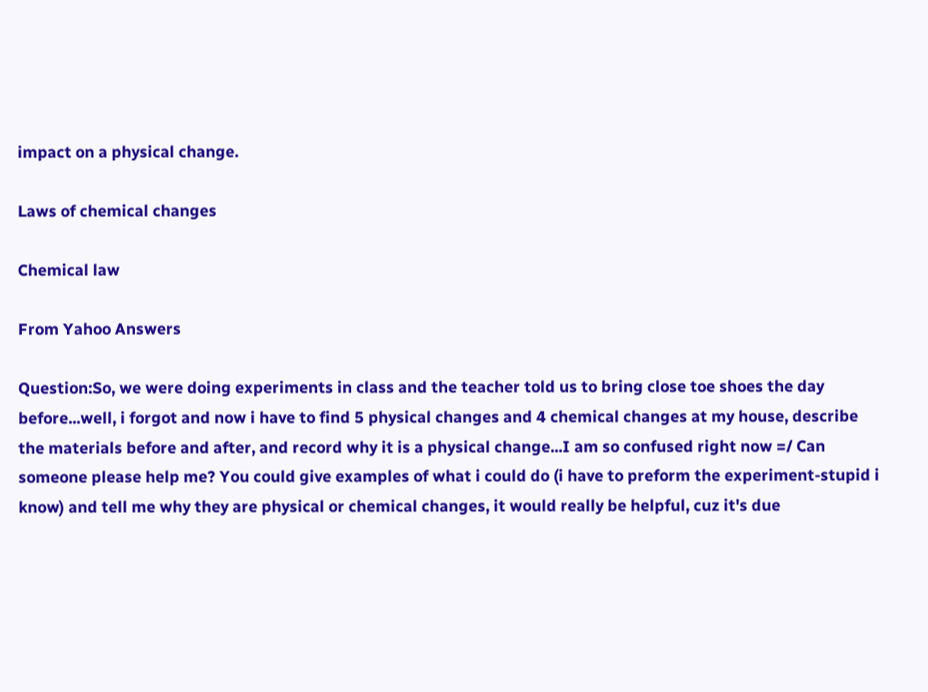impact on a physical change.

Laws of chemical changes

Chemical law

From Yahoo Answers

Question:So, we were doing experiments in class and the teacher told us to bring close toe shoes the day before...well, i forgot and now i have to find 5 physical changes and 4 chemical changes at my house, describe the materials before and after, and record why it is a physical change...I am so confused right now =/ Can someone please help me? You could give examples of what i could do (i have to preform the experiment-stupid i know) and tell me why they are physical or chemical changes, it would really be helpful, cuz it's due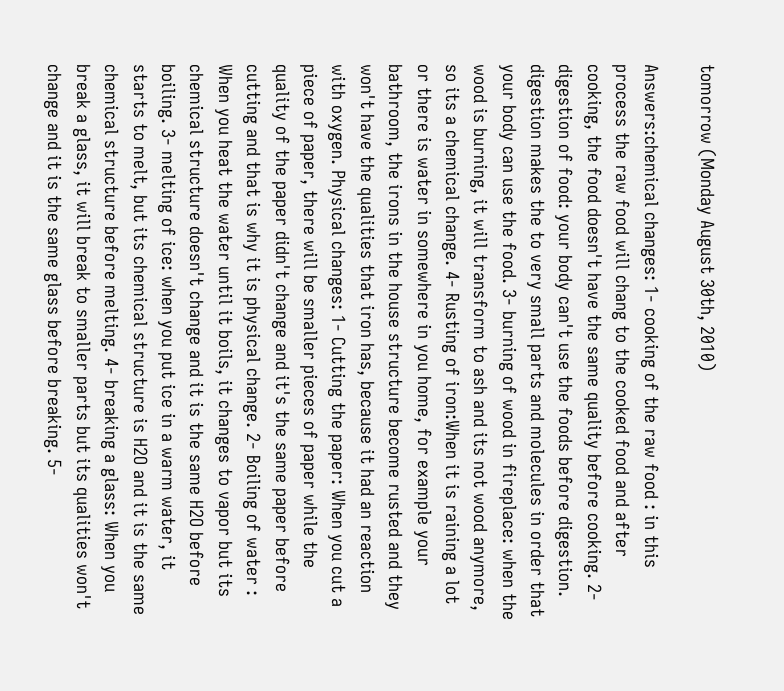tomorrow (Monday August 30th, 2010)

Answers:chemical changes: 1- cooking of the raw food : in this process the raw food will chang to the cooked food and after cooking, the food doesn't have the same quality before cooking. 2- digestion of food: your body can't use the foods before digestion. digestion makes the to very small parts and molecules in order that your body can use the food. 3- burning of wood in fireplace: when the wood is burning, it will transform to ash and its not wood anymore, so its a chemical change. 4- Rusting of iron:When it is raining a lot or there is water in somewhere in you home, for example your bathroom, the irons in the house structure become rusted and they won't have the qualities that iron has, because it had an reaction with oxygen. Physical changes: 1- Cutting the paper: When you cut a piece of paper, there will be smaller pieces of paper while the quality of the paper didn't change and it's the same paper before cutting and that is why it is physical change. 2- Boiling of water : When you heat the water until it boils, it changes to vapor but its chemical structure doesn't change and it is the same H2O before boiling. 3- melting of ice: when you put ice in a warm water, it starts to melt, but its chemical structure is H2O and it is the same chemical structure before melting. 4- breaking a glass: When you break a glass, it will break to smaller parts but its qualities won't change and it is the same glass before breaking. 5-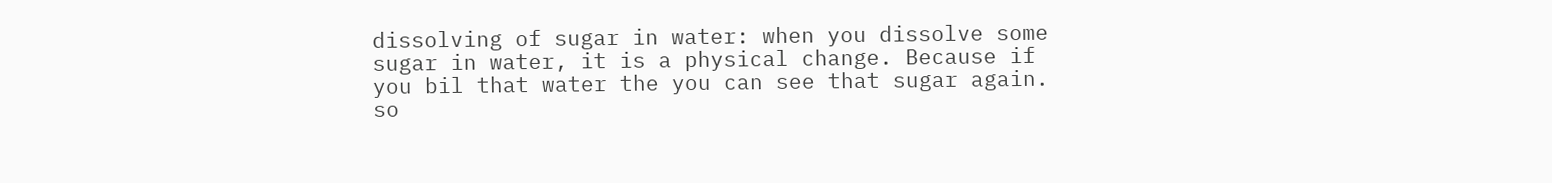dissolving of sugar in water: when you dissolve some sugar in water, it is a physical change. Because if you bil that water the you can see that sugar again. so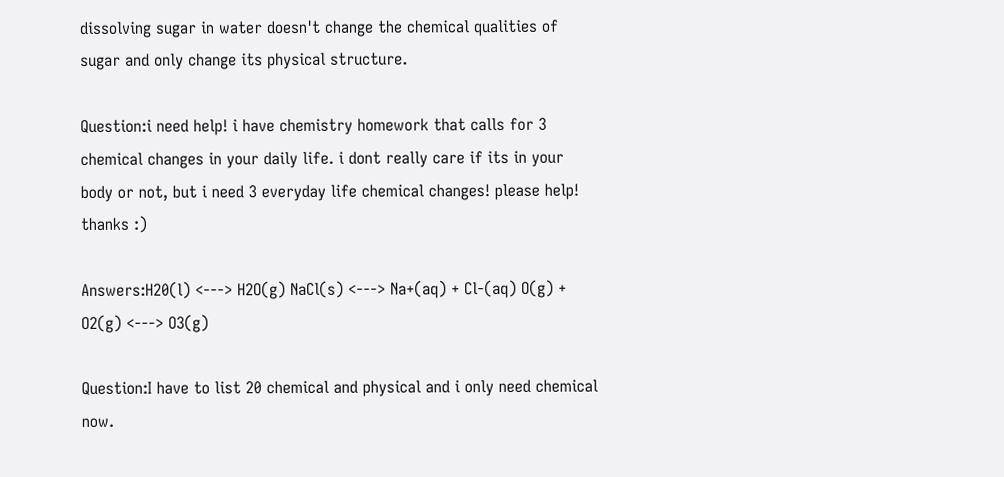dissolving sugar in water doesn't change the chemical qualities of sugar and only change its physical structure.

Question:i need help! i have chemistry homework that calls for 3 chemical changes in your daily life. i dont really care if its in your body or not, but i need 3 everyday life chemical changes! please help! thanks :)

Answers:H20(l) <---> H2O(g) NaCl(s) <---> Na+(aq) + Cl-(aq) O(g) + O2(g) <---> O3(g)

Question:I have to list 20 chemical and physical and i only need chemical now.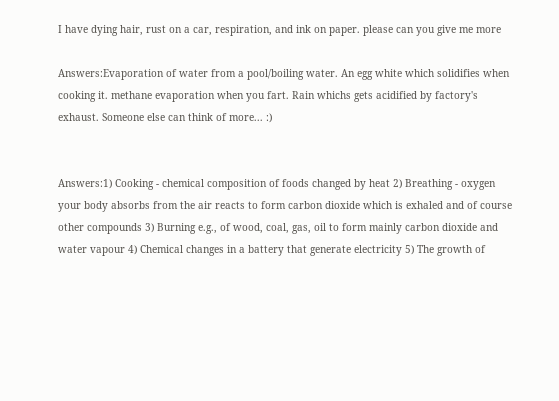I have dying hair, rust on a car, respiration, and ink on paper. please can you give me more

Answers:Evaporation of water from a pool/boiling water. An egg white which solidifies when cooking it. methane evaporation when you fart. Rain whichs gets acidified by factory's exhaust. Someone else can think of more... :)


Answers:1) Cooking - chemical composition of foods changed by heat 2) Breathing - oxygen your body absorbs from the air reacts to form carbon dioxide which is exhaled and of course other compounds 3) Burning e.g., of wood, coal, gas, oil to form mainly carbon dioxide and water vapour 4) Chemical changes in a battery that generate electricity 5) The growth of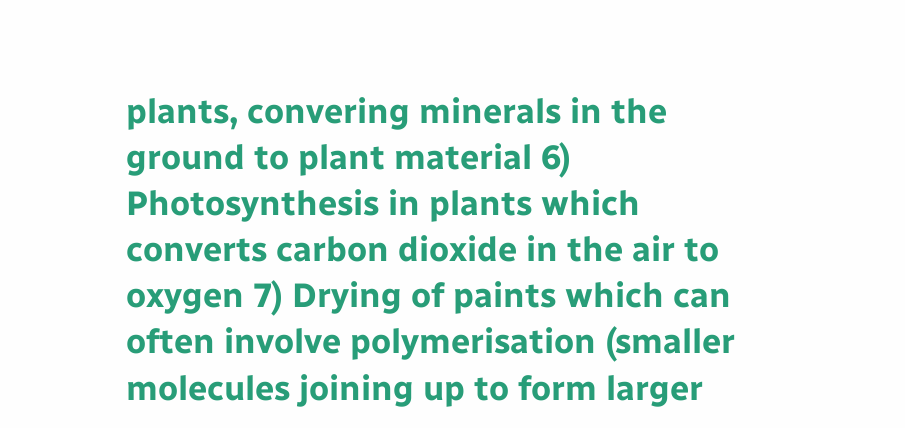plants, convering minerals in the ground to plant material 6) Photosynthesis in plants which converts carbon dioxide in the air to oxygen 7) Drying of paints which can often involve polymerisation (smaller molecules joining up to form larger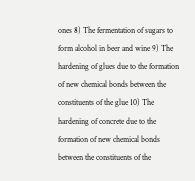ones 8) The fermentation of sugars to form alcohol in beer and wine 9) The hardening of glues due to the formation of new chemical bonds between the constituents of the glue 10) The hardening of concrete due to the formation of new chemical bonds between the constituents of the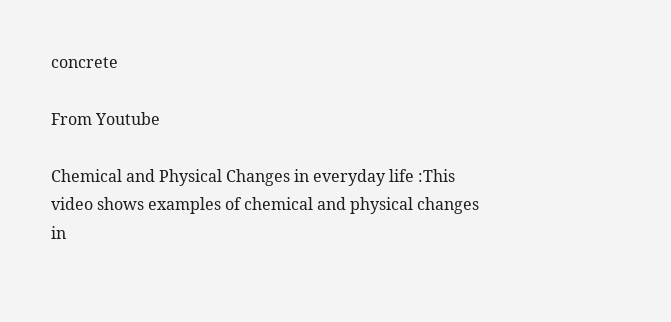concrete

From Youtube

Chemical and Physical Changes in everyday life :This video shows examples of chemical and physical changes in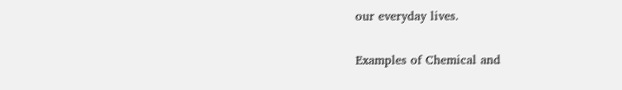our everyday lives.

Examples of Chemical and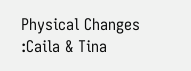Physical Changes :Caila & Tina